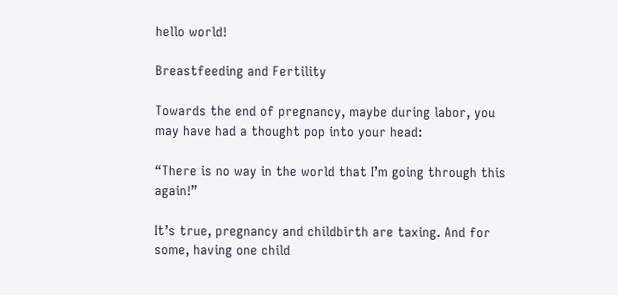hello world!

Breastfeeding and Fertility

Towards the end of pregnancy, maybe during labor, you may have had a thought pop into your head:

“There is no way in the world that I’m going through this again!”

It’s true, pregnancy and childbirth are taxing. And for some, having one child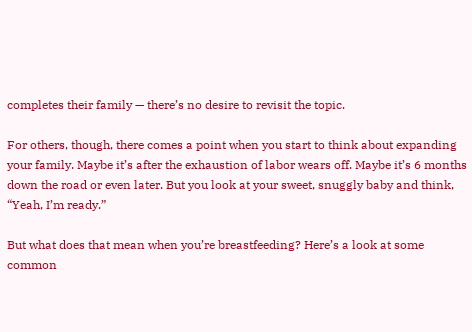completes their family — there’s no desire to revisit the topic.

For others, though, there comes a point when you start to think about expanding your family. Maybe it’s after the exhaustion of labor wears off. Maybe it’s 6 months down the road or even later. But you look at your sweet, snuggly baby and think, “Yeah, I’m ready.”

But what does that mean when you’re breastfeeding? Here’s a look at some common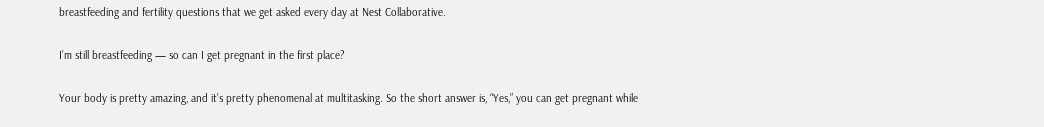breastfeeding and fertility questions that we get asked every day at Nest Collaborative.

I’m still breastfeeding — so can I get pregnant in the first place?

Your body is pretty amazing, and it’s pretty phenomenal at multitasking. So the short answer is, “Yes,” you can get pregnant while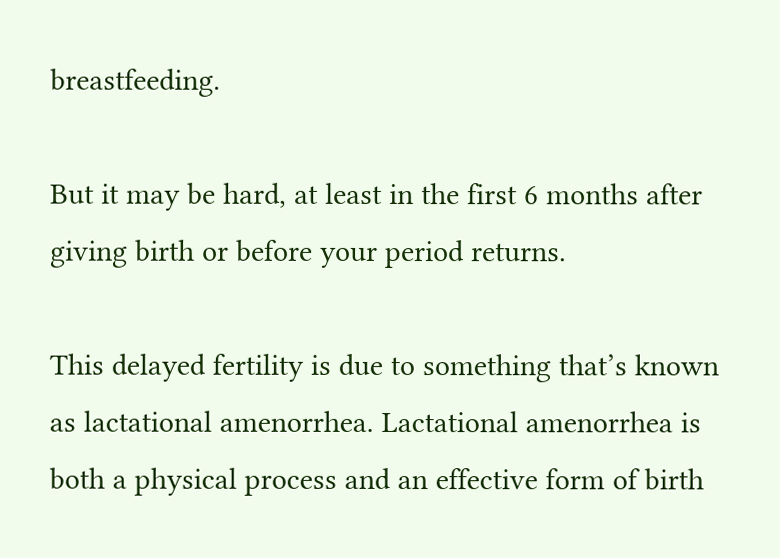breastfeeding.

But it may be hard, at least in the first 6 months after giving birth or before your period returns.

This delayed fertility is due to something that’s known as lactational amenorrhea. Lactational amenorrhea is both a physical process and an effective form of birth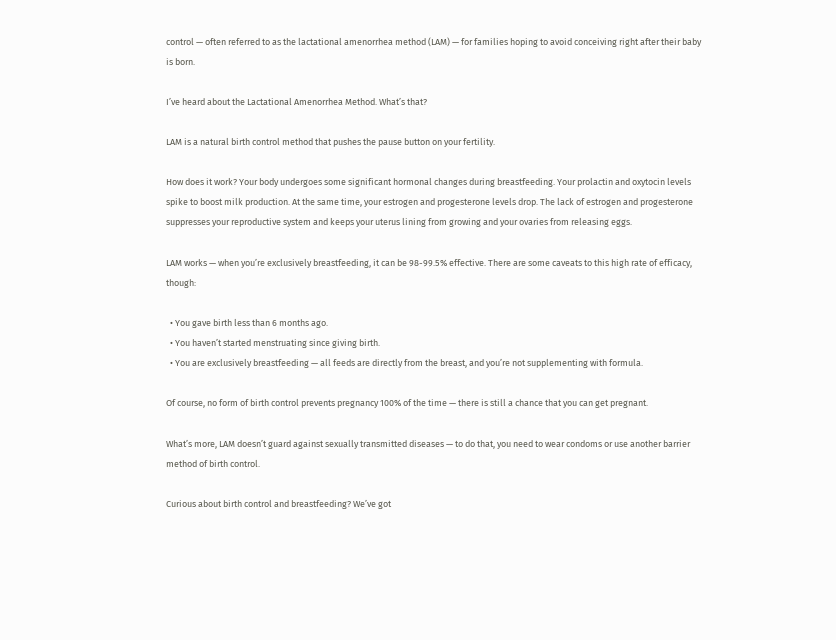control — often referred to as the lactational amenorrhea method (LAM) — for families hoping to avoid conceiving right after their baby is born.

I’ve heard about the Lactational Amenorrhea Method. What’s that?

LAM is a natural birth control method that pushes the pause button on your fertility.

How does it work? Your body undergoes some significant hormonal changes during breastfeeding. Your prolactin and oxytocin levels spike to boost milk production. At the same time, your estrogen and progesterone levels drop. The lack of estrogen and progesterone suppresses your reproductive system and keeps your uterus lining from growing and your ovaries from releasing eggs.

LAM works — when you’re exclusively breastfeeding, it can be 98-99.5% effective. There are some caveats to this high rate of efficacy, though:

  • You gave birth less than 6 months ago.
  • You haven’t started menstruating since giving birth.
  • You are exclusively breastfeeding — all feeds are directly from the breast, and you’re not supplementing with formula.

Of course, no form of birth control prevents pregnancy 100% of the time — there is still a chance that you can get pregnant.

What’s more, LAM doesn’t guard against sexually transmitted diseases — to do that, you need to wear condoms or use another barrier method of birth control.

Curious about birth control and breastfeeding? We’ve got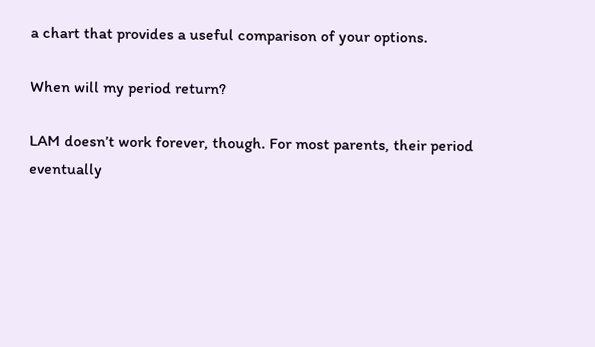a chart that provides a useful comparison of your options.

When will my period return?

LAM doesn’t work forever, though. For most parents, their period eventually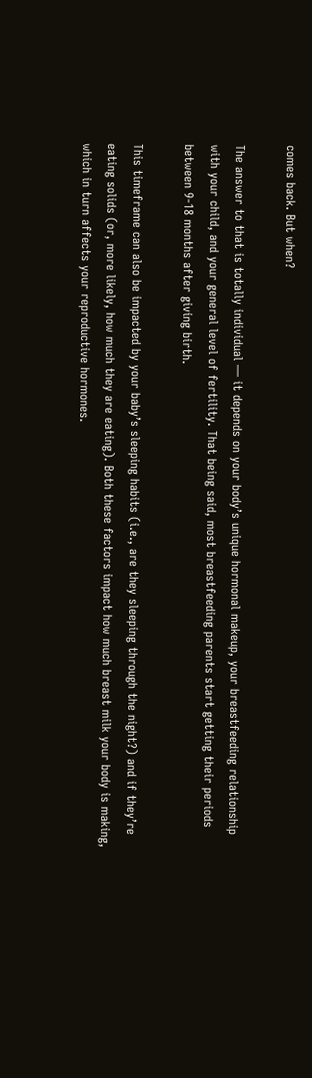comes back. But when?

The answer to that is totally individual — it depends on your body’s unique hormonal makeup, your breastfeeding relationship with your child, and your general level of fertility. That being said, most breastfeeding parents start getting their periods between 9-18 months after giving birth.

This timeframe can also be impacted by your baby’s sleeping habits (i.e., are they sleeping through the night?) and if they’re eating solids (or, more likely, how much they are eating). Both these factors impact how much breast milk your body is making, which in turn affects your reproductive hormones.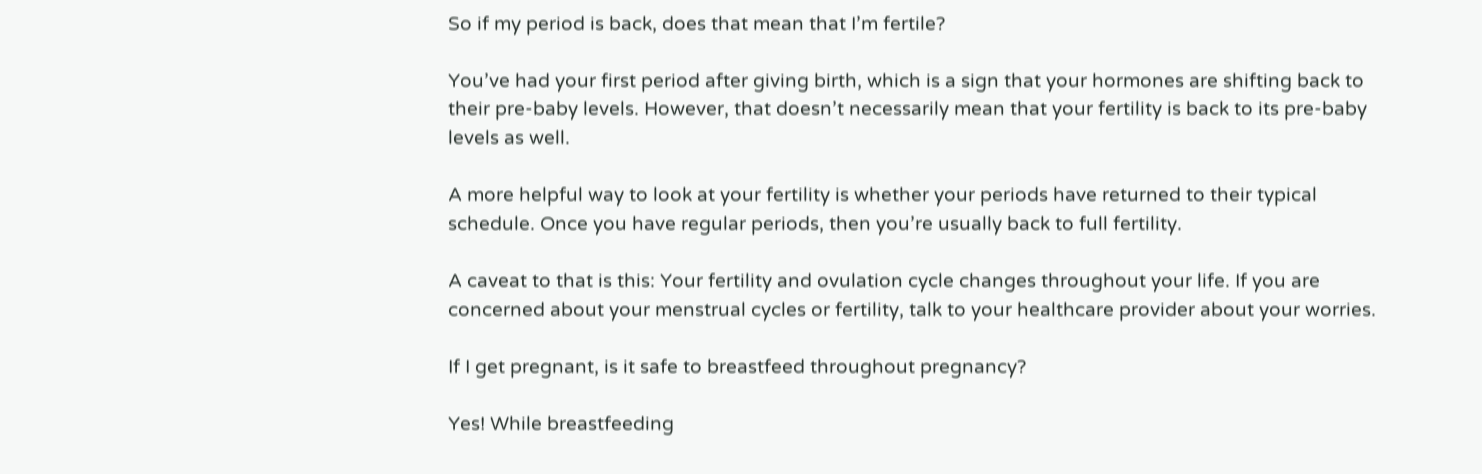So if my period is back, does that mean that I’m fertile?

You’ve had your first period after giving birth, which is a sign that your hormones are shifting back to their pre-baby levels. However, that doesn’t necessarily mean that your fertility is back to its pre-baby levels as well.

A more helpful way to look at your fertility is whether your periods have returned to their typical schedule. Once you have regular periods, then you’re usually back to full fertility.

A caveat to that is this: Your fertility and ovulation cycle changes throughout your life. If you are concerned about your menstrual cycles or fertility, talk to your healthcare provider about your worries.

If I get pregnant, is it safe to breastfeed throughout pregnancy?

Yes! While breastfeeding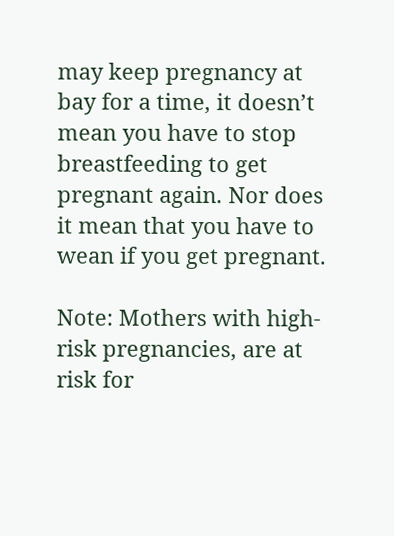may keep pregnancy at bay for a time, it doesn’t mean you have to stop breastfeeding to get pregnant again. Nor does it mean that you have to wean if you get pregnant.

Note: Mothers with high-risk pregnancies, are at risk for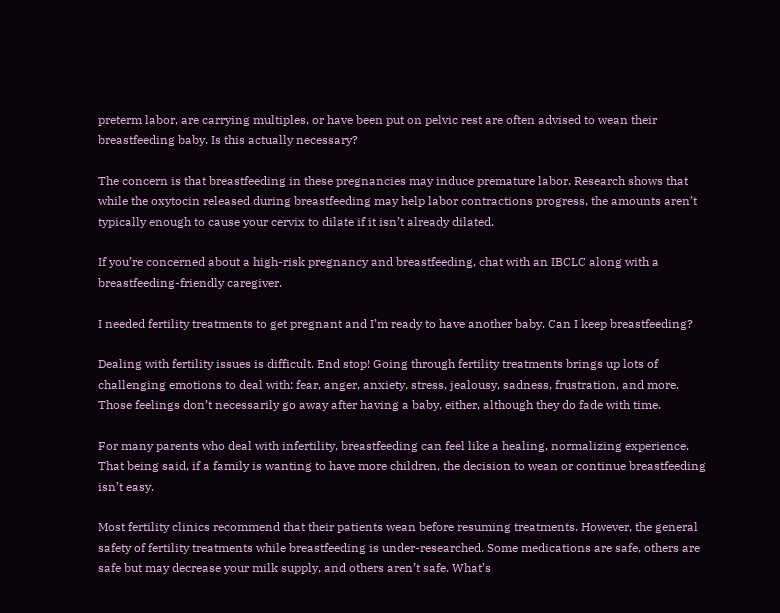preterm labor, are carrying multiples, or have been put on pelvic rest are often advised to wean their breastfeeding baby. Is this actually necessary?

The concern is that breastfeeding in these pregnancies may induce premature labor. Research shows that while the oxytocin released during breastfeeding may help labor contractions progress, the amounts aren’t typically enough to cause your cervix to dilate if it isn’t already dilated.

If you’re concerned about a high-risk pregnancy and breastfeeding, chat with an IBCLC along with a breastfeeding-friendly caregiver.

I needed fertility treatments to get pregnant and I’m ready to have another baby. Can I keep breastfeeding?

Dealing with fertility issues is difficult. End stop! Going through fertility treatments brings up lots of challenging emotions to deal with: fear, anger, anxiety, stress, jealousy, sadness, frustration, and more. Those feelings don’t necessarily go away after having a baby, either, although they do fade with time.

For many parents who deal with infertility, breastfeeding can feel like a healing, normalizing experience. That being said, if a family is wanting to have more children, the decision to wean or continue breastfeeding isn’t easy.

Most fertility clinics recommend that their patients wean before resuming treatments. However, the general safety of fertility treatments while breastfeeding is under-researched. Some medications are safe, others are safe but may decrease your milk supply, and others aren’t safe. What’s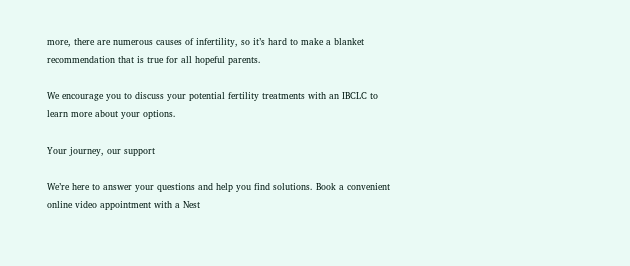more, there are numerous causes of infertility, so it’s hard to make a blanket recommendation that is true for all hopeful parents.

We encourage you to discuss your potential fertility treatments with an IBCLC to learn more about your options.

Your journey, our support

We’re here to answer your questions and help you find solutions. Book a convenient online video appointment with a Nest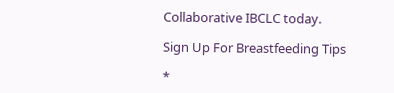Collaborative IBCLC today.

Sign Up For Breastfeeding Tips

*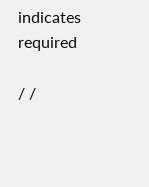indicates required

/ /